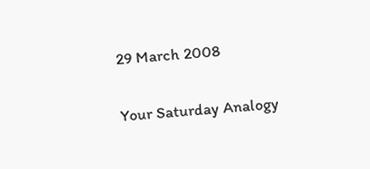29 March 2008

Your Saturday Analogy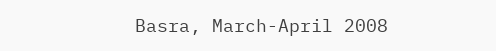Basra, March-April 2008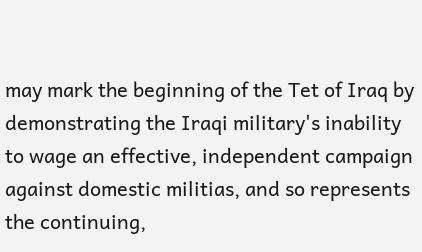may mark the beginning of the Tet of Iraq by demonstrating the Iraqi military's inability to wage an effective, independent campaign against domestic militias, and so represents the continuing,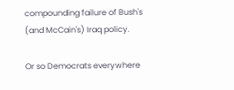compounding failure of Bush's (and McCain's) Iraq policy.

Or so Democrats everywhere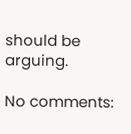should be arguing.

No comments: